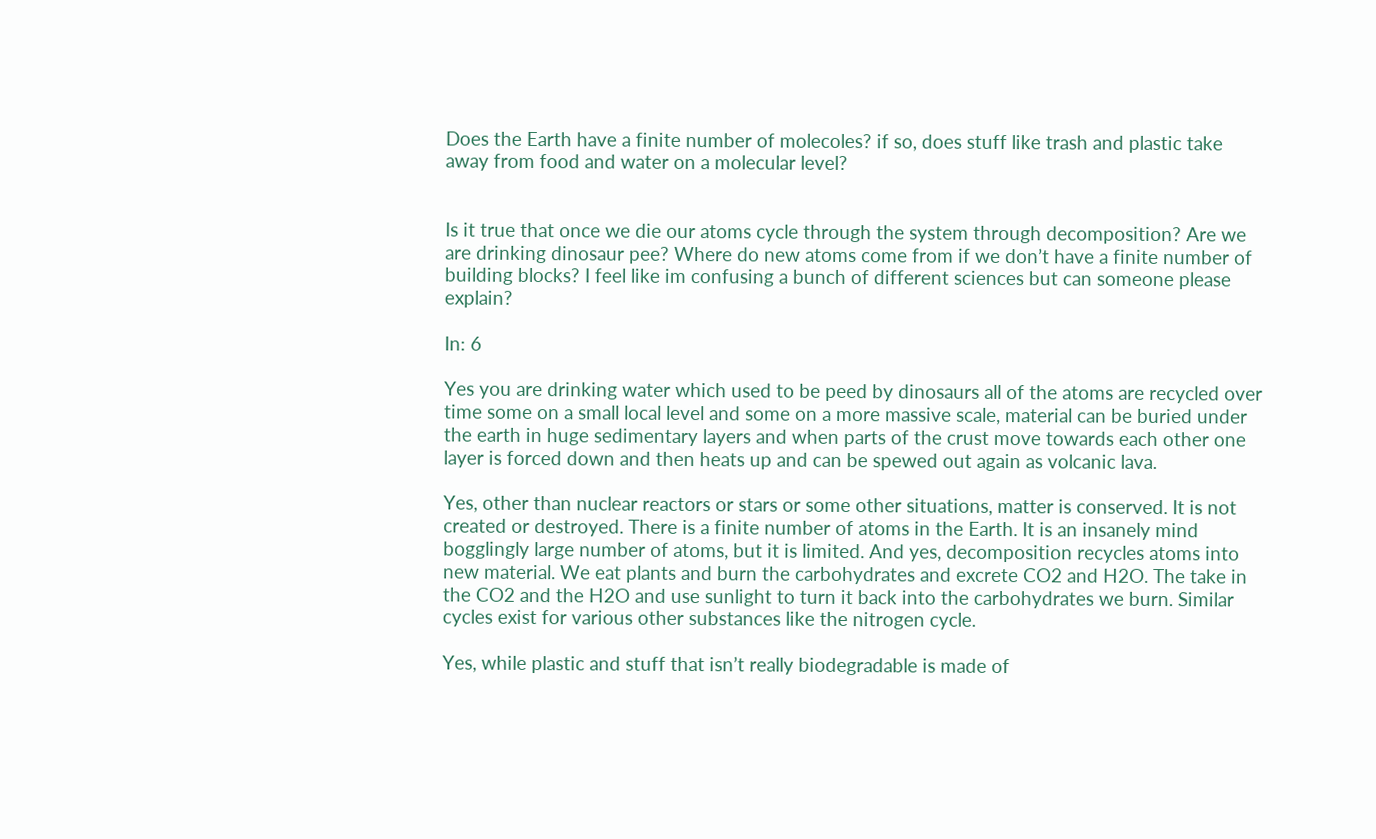Does the Earth have a finite number of molecoles? if so, does stuff like trash and plastic take away from food and water on a molecular level?


Is it true that once we die our atoms cycle through the system through decomposition? Are we are drinking dinosaur pee? Where do new atoms come from if we don’t have a finite number of building blocks? I feel like im confusing a bunch of different sciences but can someone please explain?

In: 6

Yes you are drinking water which used to be peed by dinosaurs all of the atoms are recycled over time some on a small local level and some on a more massive scale, material can be buried under the earth in huge sedimentary layers and when parts of the crust move towards each other one layer is forced down and then heats up and can be spewed out again as volcanic lava.

Yes, other than nuclear reactors or stars or some other situations, matter is conserved. It is not created or destroyed. There is a finite number of atoms in the Earth. It is an insanely mind bogglingly large number of atoms, but it is limited. And yes, decomposition recycles atoms into new material. We eat plants and burn the carbohydrates and excrete CO2 and H2O. The take in the CO2 and the H2O and use sunlight to turn it back into the carbohydrates we burn. Similar cycles exist for various other substances like the nitrogen cycle.

Yes, while plastic and stuff that isn’t really biodegradable is made of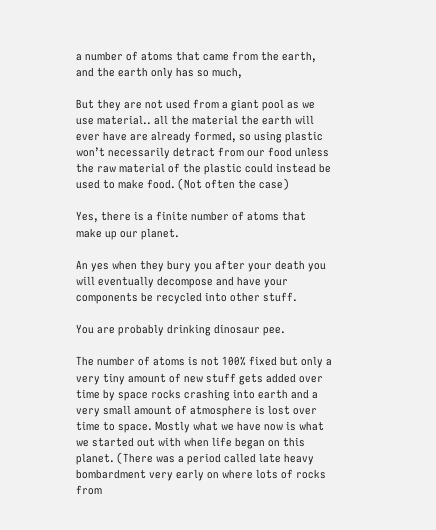a number of atoms that came from the earth, and the earth only has so much,

But they are not used from a giant pool as we use material.. all the material the earth will ever have are already formed, so using plastic won’t necessarily detract from our food unless the raw material of the plastic could instead be used to make food. (Not often the case)

Yes, there is a finite number of atoms that make up our planet.

An yes when they bury you after your death you will eventually decompose and have your components be recycled into other stuff.

You are probably drinking dinosaur pee.

The number of atoms is not 100% fixed but only a very tiny amount of new stuff gets added over time by space rocks crashing into earth and a very small amount of atmosphere is lost over time to space. Mostly what we have now is what we started out with when life began on this planet. (There was a period called late heavy bombardment very early on where lots of rocks from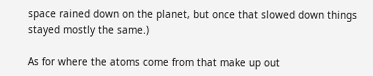space rained down on the planet, but once that slowed down things stayed mostly the same.)

As for where the atoms come from that make up out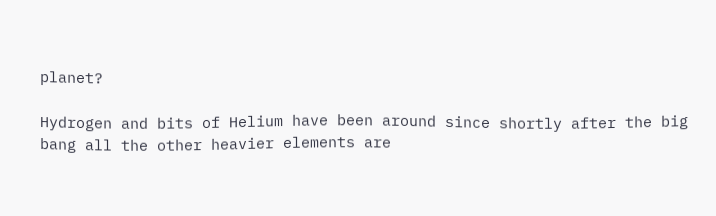planet?

Hydrogen and bits of Helium have been around since shortly after the big bang all the other heavier elements are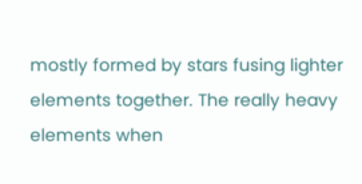mostly formed by stars fusing lighter elements together. The really heavy elements when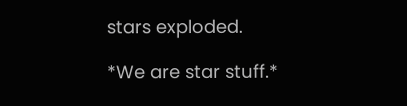stars exploded.

*We are star stuff.*